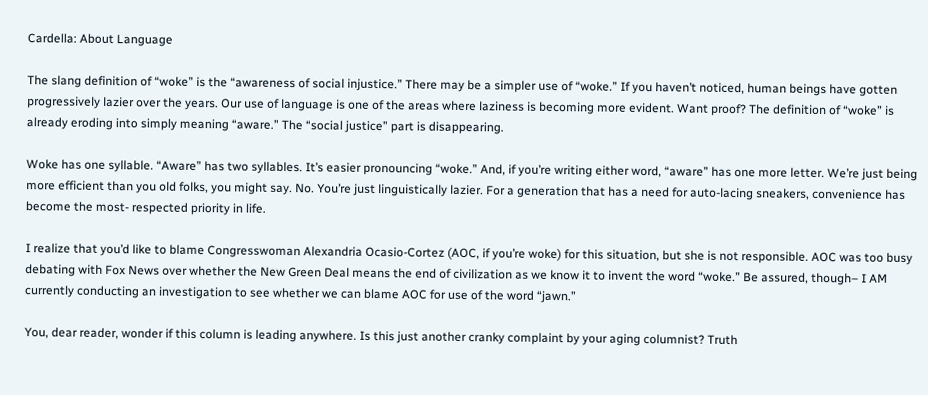Cardella: About Language

The slang definition of “woke” is the “awareness of social injustice.” There may be a simpler use of “woke.” If you haven’t noticed, human beings have gotten progressively lazier over the years. Our use of language is one of the areas where laziness is becoming more evident. Want proof? The definition of “woke” is already eroding into simply meaning “aware.” The “social justice” part is disappearing.

Woke has one syllable. “Aware” has two syllables. It’s easier pronouncing “woke.” And, if you’re writing either word, “aware” has one more letter. We’re just being more efficient than you old folks, you might say. No. You’re just linguistically lazier. For a generation that has a need for auto-lacing sneakers, convenience has become the most- respected priority in life.

I realize that you’d like to blame Congresswoman Alexandria Ocasio-Cortez (AOC, if you’re woke) for this situation, but she is not responsible. AOC was too busy debating with Fox News over whether the New Green Deal means the end of civilization as we know it to invent the word “woke.” Be assured, though– I AM currently conducting an investigation to see whether we can blame AOC for use of the word “jawn.”

You, dear reader, wonder if this column is leading anywhere. Is this just another cranky complaint by your aging columnist? Truth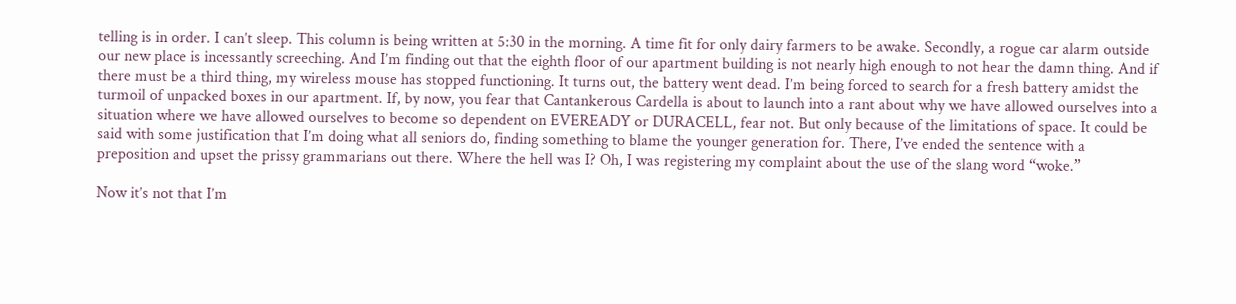telling is in order. I can’t sleep. This column is being written at 5:30 in the morning. A time fit for only dairy farmers to be awake. Secondly, a rogue car alarm outside our new place is incessantly screeching. And I’m finding out that the eighth floor of our apartment building is not nearly high enough to not hear the damn thing. And if there must be a third thing, my wireless mouse has stopped functioning. It turns out, the battery went dead. I’m being forced to search for a fresh battery amidst the turmoil of unpacked boxes in our apartment. If, by now, you fear that Cantankerous Cardella is about to launch into a rant about why we have allowed ourselves into a situation where we have allowed ourselves to become so dependent on EVEREADY or DURACELL, fear not. But only because of the limitations of space. It could be said with some justification that I’m doing what all seniors do, finding something to blame the younger generation for. There, I’ve ended the sentence with a preposition and upset the prissy grammarians out there. Where the hell was I? Oh, I was registering my complaint about the use of the slang word “woke.”

Now it’s not that I’m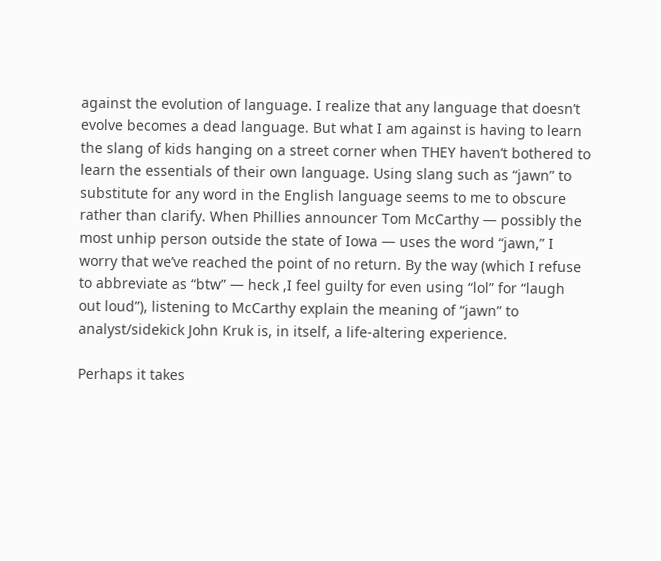against the evolution of language. I realize that any language that doesn’t evolve becomes a dead language. But what I am against is having to learn the slang of kids hanging on a street corner when THEY haven’t bothered to learn the essentials of their own language. Using slang such as “jawn” to substitute for any word in the English language seems to me to obscure rather than clarify. When Phillies announcer Tom McCarthy — possibly the most unhip person outside the state of Iowa — uses the word “jawn,” I worry that we’ve reached the point of no return. By the way (which I refuse to abbreviate as “btw” — heck ,I feel guilty for even using “lol” for “laugh out loud”), listening to McCarthy explain the meaning of “jawn” to analyst/sidekick John Kruk is, in itself, a life-altering experience.

Perhaps it takes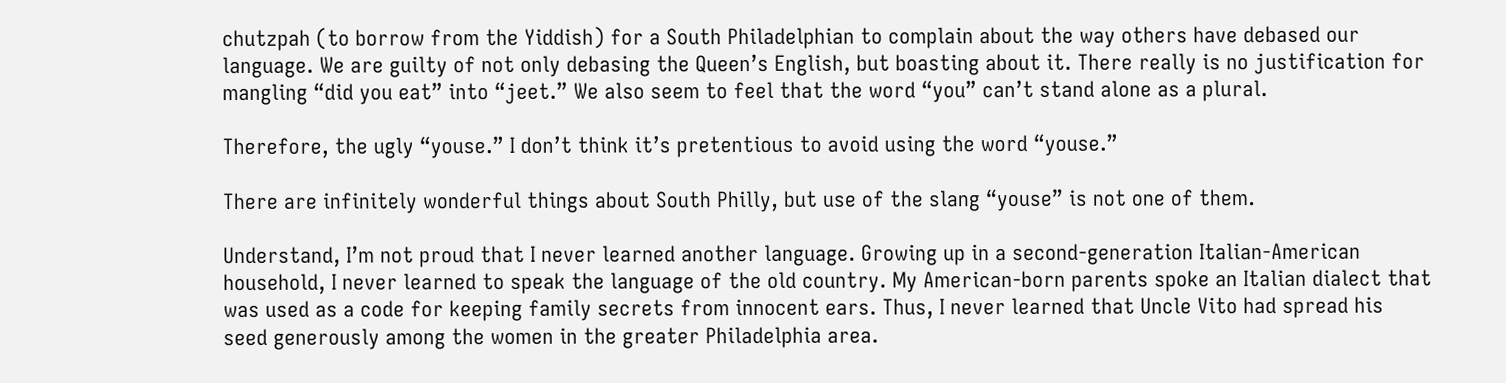chutzpah (to borrow from the Yiddish) for a South Philadelphian to complain about the way others have debased our language. We are guilty of not only debasing the Queen’s English, but boasting about it. There really is no justification for mangling “did you eat” into “jeet.” We also seem to feel that the word “you” can’t stand alone as a plural.

Therefore, the ugly “youse.” I don’t think it’s pretentious to avoid using the word “youse.”

There are infinitely wonderful things about South Philly, but use of the slang “youse” is not one of them.

Understand, I’m not proud that I never learned another language. Growing up in a second-generation Italian-American household, I never learned to speak the language of the old country. My American-born parents spoke an Italian dialect that was used as a code for keeping family secrets from innocent ears. Thus, I never learned that Uncle Vito had spread his seed generously among the women in the greater Philadelphia area.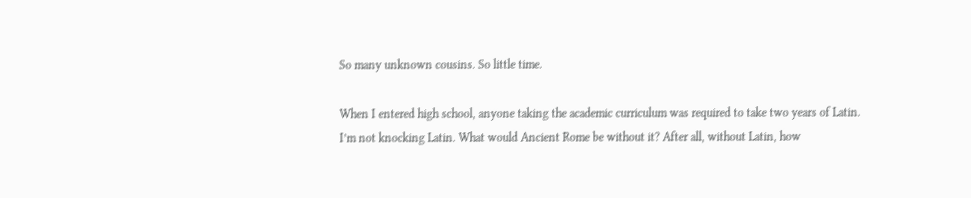So many unknown cousins. So little time.

When I entered high school, anyone taking the academic curriculum was required to take two years of Latin. I’m not knocking Latin. What would Ancient Rome be without it? After all, without Latin, how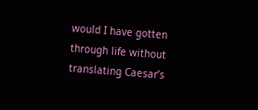would I have gotten through life without translating Caesar’s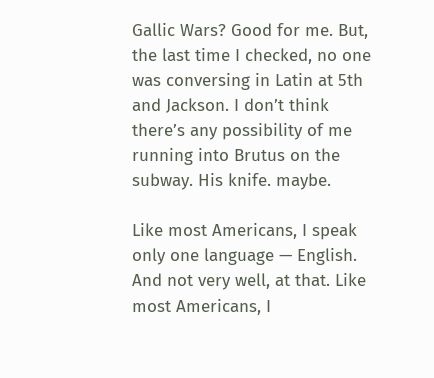Gallic Wars? Good for me. But, the last time I checked, no one was conversing in Latin at 5th and Jackson. I don’t think there’s any possibility of me running into Brutus on the subway. His knife. maybe.

Like most Americans, I speak only one language — English. And not very well, at that. Like most Americans, I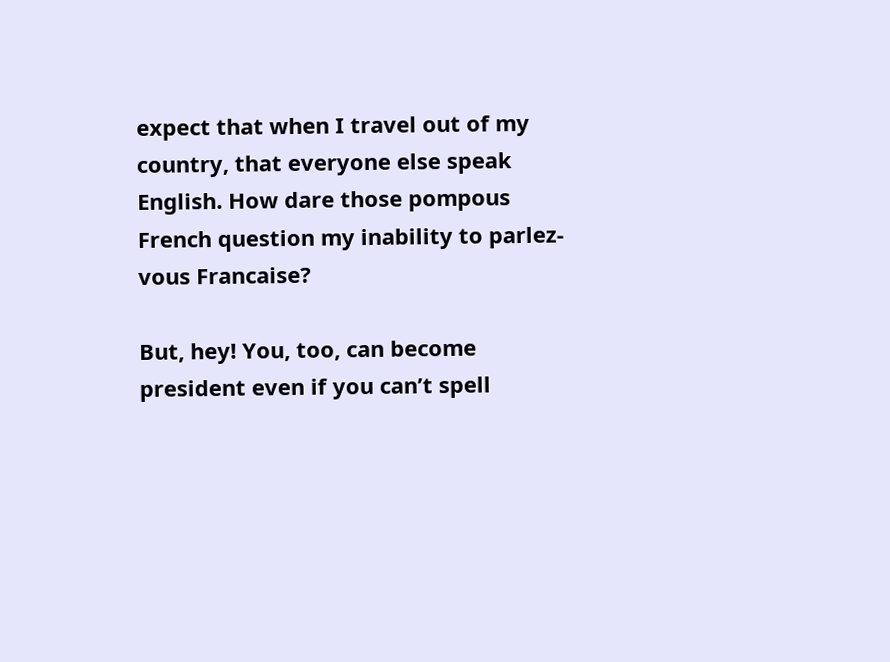expect that when I travel out of my country, that everyone else speak English. How dare those pompous French question my inability to parlez-vous Francaise?

But, hey! You, too, can become president even if you can’t spell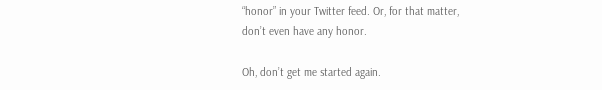“honor” in your Twitter feed. Or, for that matter, don’t even have any honor.

Oh, don’t get me started again.